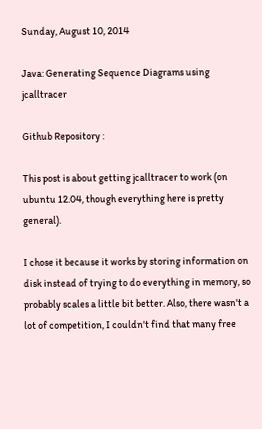Sunday, August 10, 2014

Java: Generating Sequence Diagrams using jcalltracer

Github Repository :

This post is about getting jcalltracer to work (on ubuntu 12.04, though everything here is pretty general).

I chose it because it works by storing information on disk instead of trying to do everything in memory, so probably scales a little bit better. Also, there wasn't a lot of competition, I couldn't find that many free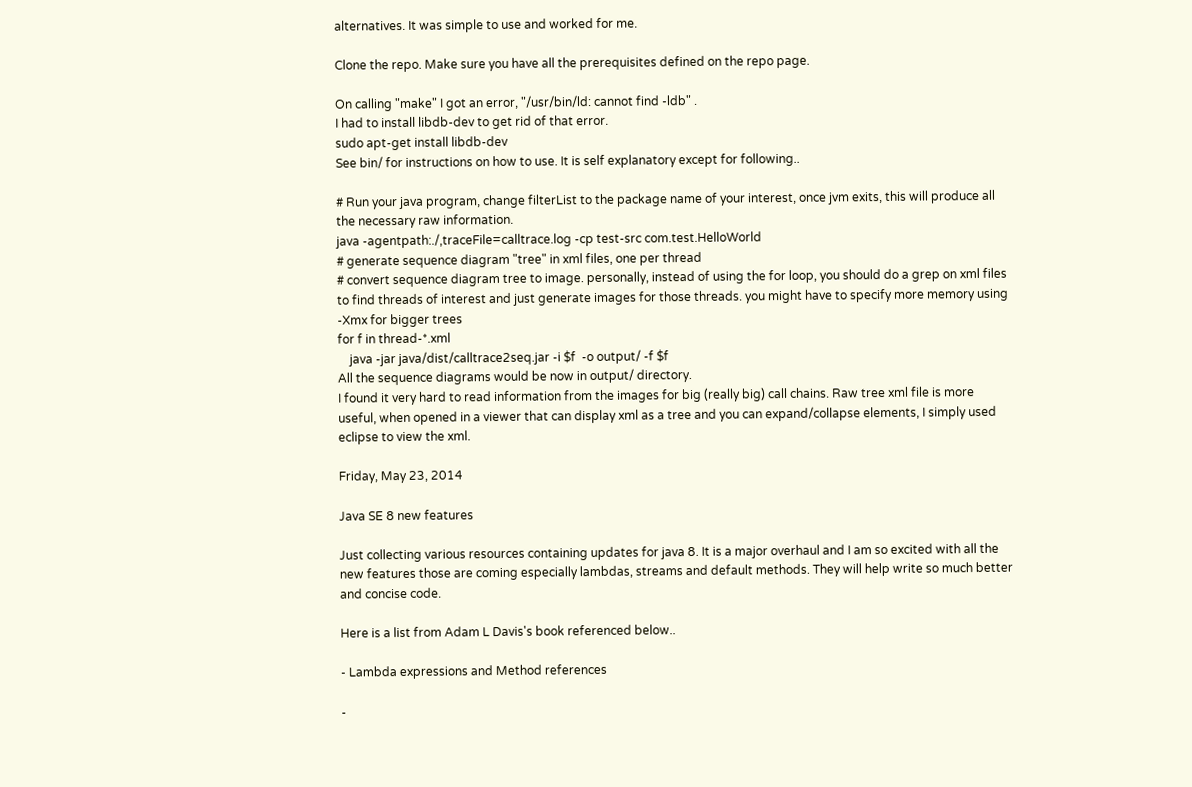alternatives. It was simple to use and worked for me.

Clone the repo. Make sure you have all the prerequisites defined on the repo page.

On calling "make" I got an error, "/usr/bin/ld: cannot find -ldb" .
I had to install libdb-dev to get rid of that error.
sudo apt-get install libdb-dev
See bin/ for instructions on how to use. It is self explanatory except for following..

# Run your java program, change filterList to the package name of your interest, once jvm exits, this will produce all the necessary raw information.
java -agentpath:./,traceFile=calltrace.log -cp test-src com.test.HelloWorld
# generate sequence diagram "tree" in xml files, one per thread
# convert sequence diagram tree to image. personally, instead of using the for loop, you should do a grep on xml files to find threads of interest and just generate images for those threads. you might have to specify more memory using -Xmx for bigger trees
for f in thread-*.xml
    java -jar java/dist/calltrace2seq.jar -i $f  -o output/ -f $f
All the sequence diagrams would be now in output/ directory.
I found it very hard to read information from the images for big (really big) call chains. Raw tree xml file is more useful, when opened in a viewer that can display xml as a tree and you can expand/collapse elements, I simply used eclipse to view the xml.

Friday, May 23, 2014

Java SE 8 new features

Just collecting various resources containing updates for java 8. It is a major overhaul and I am so excited with all the new features those are coming especially lambdas, streams and default methods. They will help write so much better and concise code.

Here is a list from Adam L Davis's book referenced below..

- Lambda expressions and Method references

-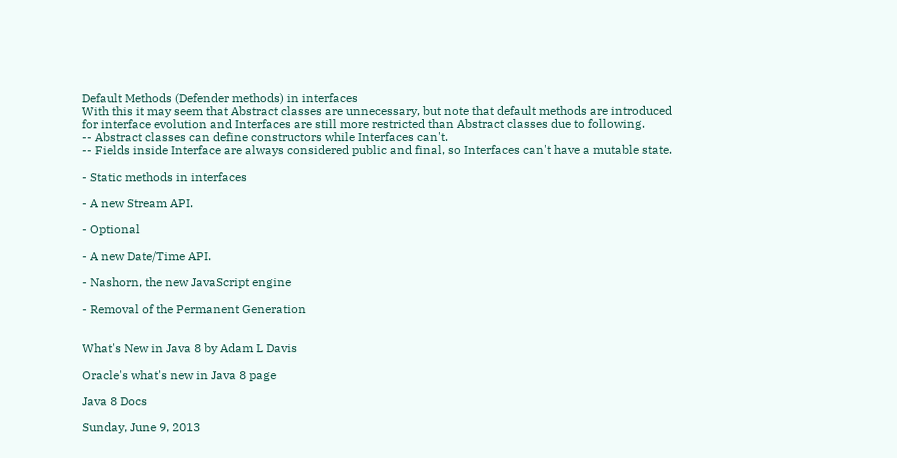Default Methods (Defender methods) in interfaces
With this it may seem that Abstract classes are unnecessary, but note that default methods are introduced for interface evolution and Interfaces are still more restricted than Abstract classes due to following.
-- Abstract classes can define constructors while Interfaces can't.
-- Fields inside Interface are always considered public and final, so Interfaces can't have a mutable state.

- Static methods in interfaces

- A new Stream API.

- Optional

- A new Date/Time API.

- Nashorn, the new JavaScript engine

- Removal of the Permanent Generation


What's New in Java 8 by Adam L Davis

Oracle's what's new in Java 8 page

Java 8 Docs

Sunday, June 9, 2013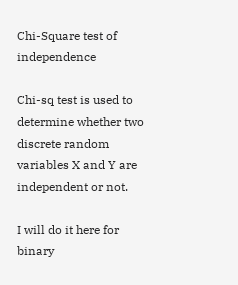Chi-Square test of independence

Chi-sq test is used to determine whether two discrete random variables X and Y are independent or not.

I will do it here for binary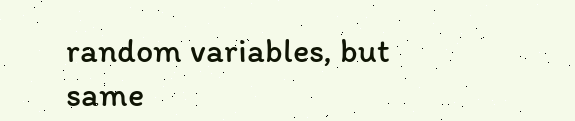random variables, but same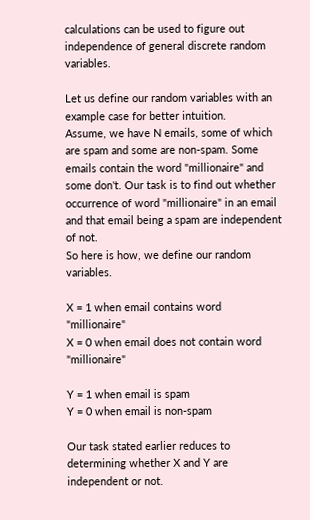calculations can be used to figure out independence of general discrete random variables.

Let us define our random variables with an example case for better intuition.
Assume, we have N emails, some of which are spam and some are non-spam. Some emails contain the word "millionaire" and some don't. Our task is to find out whether occurrence of word "millionaire" in an email and that email being a spam are independent of not.
So here is how, we define our random variables.

X = 1 when email contains word "millionaire"
X = 0 when email does not contain word "millionaire"

Y = 1 when email is spam
Y = 0 when email is non-spam

Our task stated earlier reduces to determining whether X and Y are independent or not.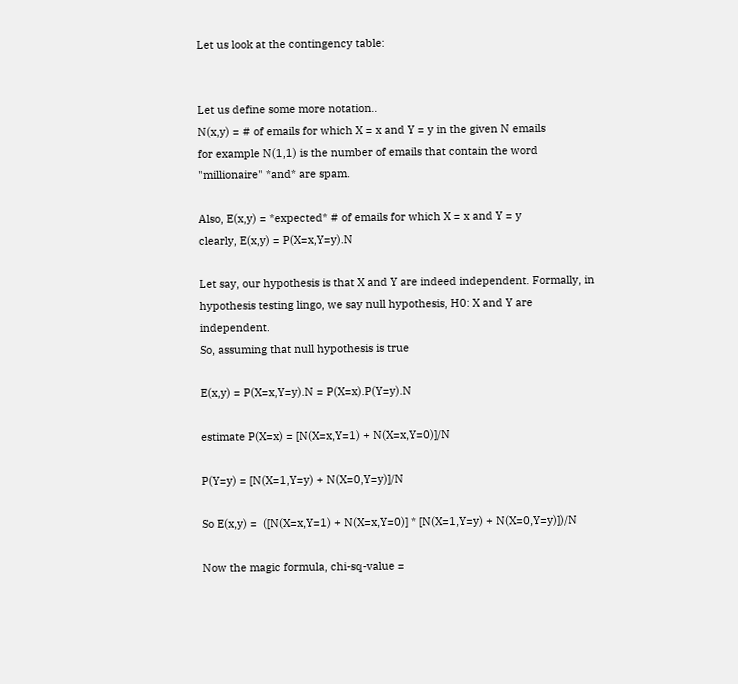Let us look at the contingency table:


Let us define some more notation..
N(x,y) = # of emails for which X = x and Y = y in the given N emails
for example N(1,1) is the number of emails that contain the word "millionaire" *and* are spam.

Also, E(x,y) = *expected* # of emails for which X = x and Y = y
clearly, E(x,y) = P(X=x,Y=y).N

Let say, our hypothesis is that X and Y are indeed independent. Formally, in hypothesis testing lingo, we say null hypothesis, H0: X and Y are independent.
So, assuming that null hypothesis is true

E(x,y) = P(X=x,Y=y).N = P(X=x).P(Y=y).N

estimate P(X=x) = [N(X=x,Y=1) + N(X=x,Y=0)]/N

P(Y=y) = [N(X=1,Y=y) + N(X=0,Y=y)]/N

So E(x,y) =  ([N(X=x,Y=1) + N(X=x,Y=0)] * [N(X=1,Y=y) + N(X=0,Y=y)])/N

Now the magic formula, chi-sq-value =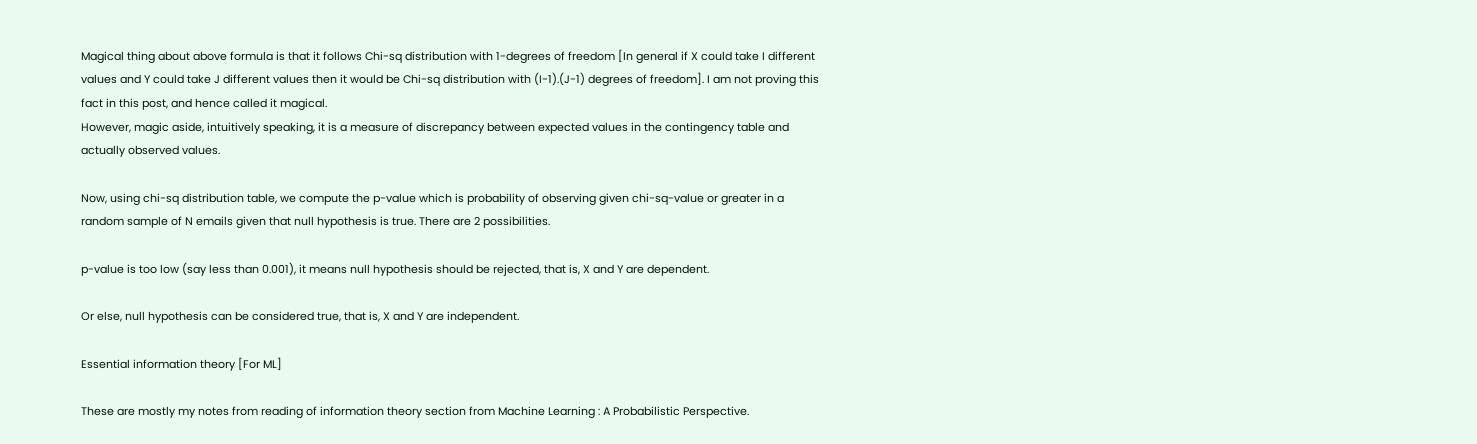Magical thing about above formula is that it follows Chi-sq distribution with 1-degrees of freedom [In general if X could take I different values and Y could take J different values then it would be Chi-sq distribution with (I-1).(J-1) degrees of freedom]. I am not proving this fact in this post, and hence called it magical.
However, magic aside, intuitively speaking, it is a measure of discrepancy between expected values in the contingency table and actually observed values.

Now, using chi-sq distribution table, we compute the p-value which is probability of observing given chi-sq-value or greater in a random sample of N emails given that null hypothesis is true. There are 2 possibilities.

p-value is too low (say less than 0.001), it means null hypothesis should be rejected, that is, X and Y are dependent.

Or else, null hypothesis can be considered true, that is, X and Y are independent.

Essential information theory [For ML]

These are mostly my notes from reading of information theory section from Machine Learning : A Probabilistic Perspective.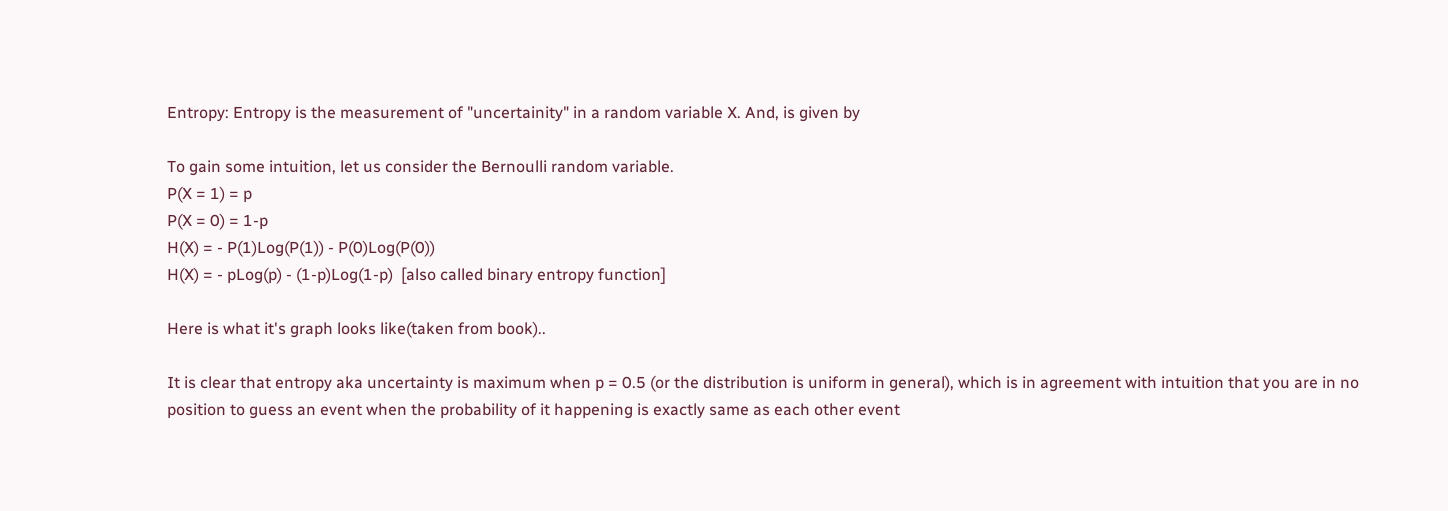Entropy: Entropy is the measurement of "uncertainity" in a random variable X. And, is given by

To gain some intuition, let us consider the Bernoulli random variable.
P(X = 1) = p
P(X = 0) = 1-p
H(X) = - P(1)Log(P(1)) - P(0)Log(P(0))
H(X) = - pLog(p) - (1-p)Log(1-p)  [also called binary entropy function]

Here is what it's graph looks like(taken from book)..

It is clear that entropy aka uncertainty is maximum when p = 0.5 (or the distribution is uniform in general), which is in agreement with intuition that you are in no position to guess an event when the probability of it happening is exactly same as each other event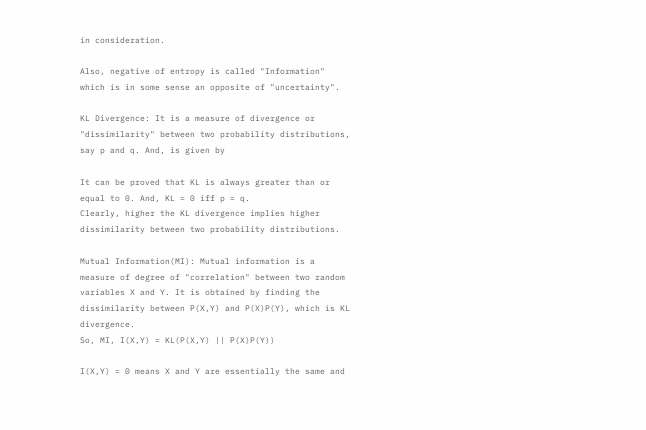in consideration.

Also, negative of entropy is called "Information" which is in some sense an opposite of "uncertainty".

KL Divergence: It is a measure of divergence or "dissimilarity" between two probability distributions, say p and q. And, is given by

It can be proved that KL is always greater than or equal to 0. And, KL = 0 iff p = q.
Clearly, higher the KL divergence implies higher dissimilarity between two probability distributions.

Mutual Information(MI): Mutual information is a measure of degree of "correlation" between two random variables X and Y. It is obtained by finding the dissimilarity between P(X,Y) and P(X)P(Y), which is KL divergence.
So, MI, I(X,Y) = KL(P(X,Y) || P(X)P(Y))

I(X,Y) = 0 means X and Y are essentially the same and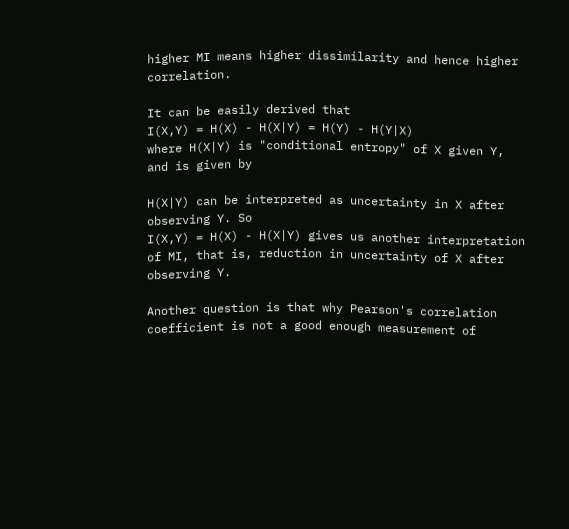higher MI means higher dissimilarity and hence higher correlation.

It can be easily derived that
I(X,Y) = H(X) - H(X|Y) = H(Y) - H(Y|X)
where H(X|Y) is "conditional entropy" of X given Y, and is given by

H(X|Y) can be interpreted as uncertainty in X after observing Y. So
I(X,Y) = H(X) - H(X|Y) gives us another interpretation of MI, that is, reduction in uncertainty of X after observing Y.

Another question is that why Pearson's correlation coefficient is not a good enough measurement of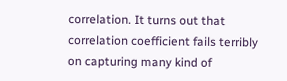correlation. It turns out that correlation coefficient fails terribly on capturing many kind of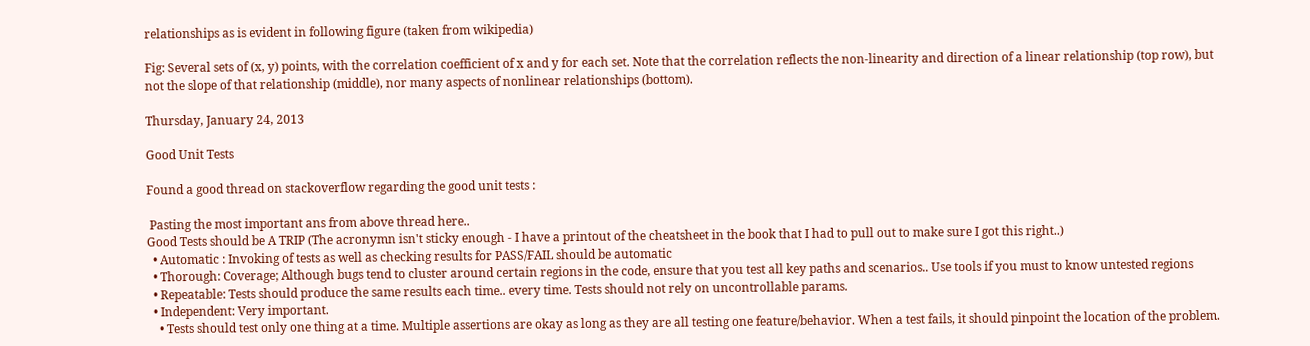relationships as is evident in following figure (taken from wikipedia)

Fig: Several sets of (x, y) points, with the correlation coefficient of x and y for each set. Note that the correlation reflects the non-linearity and direction of a linear relationship (top row), but not the slope of that relationship (middle), nor many aspects of nonlinear relationships (bottom).

Thursday, January 24, 2013

Good Unit Tests

Found a good thread on stackoverflow regarding the good unit tests :

 Pasting the most important ans from above thread here..
Good Tests should be A TRIP (The acronymn isn't sticky enough - I have a printout of the cheatsheet in the book that I had to pull out to make sure I got this right..)
  • Automatic : Invoking of tests as well as checking results for PASS/FAIL should be automatic
  • Thorough: Coverage; Although bugs tend to cluster around certain regions in the code, ensure that you test all key paths and scenarios.. Use tools if you must to know untested regions
  • Repeatable: Tests should produce the same results each time.. every time. Tests should not rely on uncontrollable params.
  • Independent: Very important.
    • Tests should test only one thing at a time. Multiple assertions are okay as long as they are all testing one feature/behavior. When a test fails, it should pinpoint the location of the problem.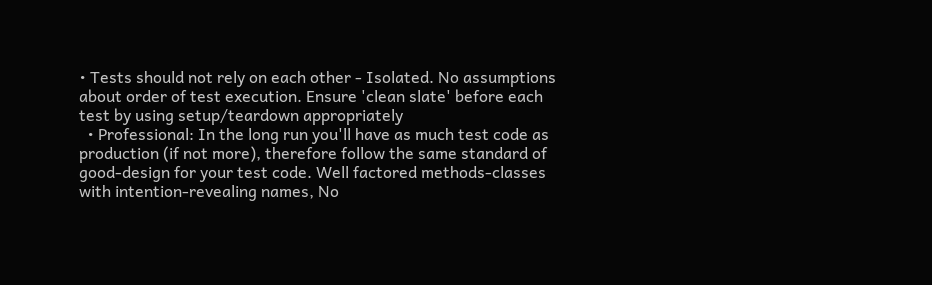• Tests should not rely on each other - Isolated. No assumptions about order of test execution. Ensure 'clean slate' before each test by using setup/teardown appropriately
  • Professional: In the long run you'll have as much test code as production (if not more), therefore follow the same standard of good-design for your test code. Well factored methods-classes with intention-revealing names, No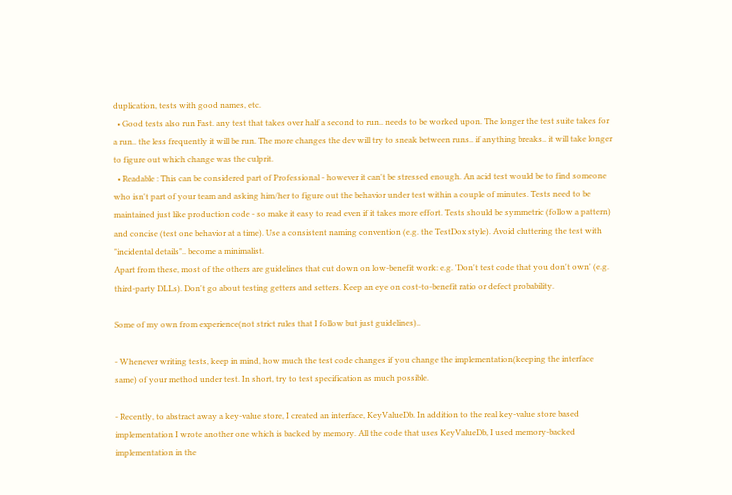duplication, tests with good names, etc.
  • Good tests also run Fast. any test that takes over half a second to run.. needs to be worked upon. The longer the test suite takes for a run.. the less frequently it will be run. The more changes the dev will try to sneak between runs.. if anything breaks.. it will take longer to figure out which change was the culprit.
  • Readable : This can be considered part of Professional - however it can't be stressed enough. An acid test would be to find someone who isn't part of your team and asking him/her to figure out the behavior under test within a couple of minutes. Tests need to be maintained just like production code - so make it easy to read even if it takes more effort. Tests should be symmetric (follow a pattern) and concise (test one behavior at a time). Use a consistent naming convention (e.g. the TestDox style). Avoid cluttering the test with "incidental details".. become a minimalist.
Apart from these, most of the others are guidelines that cut down on low-benefit work: e.g. 'Don't test code that you don't own' (e.g. third-party DLLs). Don't go about testing getters and setters. Keep an eye on cost-to-benefit ratio or defect probability.

Some of my own from experience(not strict rules that I follow but just guidelines)..

- Whenever writing tests, keep in mind, how much the test code changes if you change the implementation(keeping the interface same) of your method under test. In short, try to test specification as much possible.

- Recently, to abstract away a key-value store, I created an interface, KeyValueDb. In addition to the real key-value store based implementation I wrote another one which is backed by memory. All the code that uses KeyValueDb, I used memory-backed implementation in the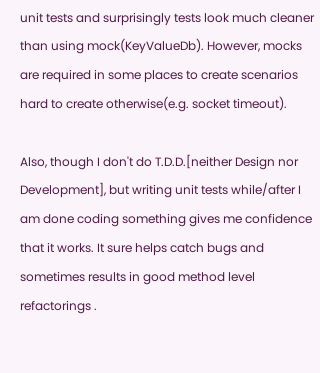unit tests and surprisingly tests look much cleaner than using mock(KeyValueDb). However, mocks are required in some places to create scenarios hard to create otherwise(e.g. socket timeout).

Also, though I don't do T.D.D.[neither Design nor Development], but writing unit tests while/after I am done coding something gives me confidence that it works. It sure helps catch bugs and sometimes results in good method level refactorings .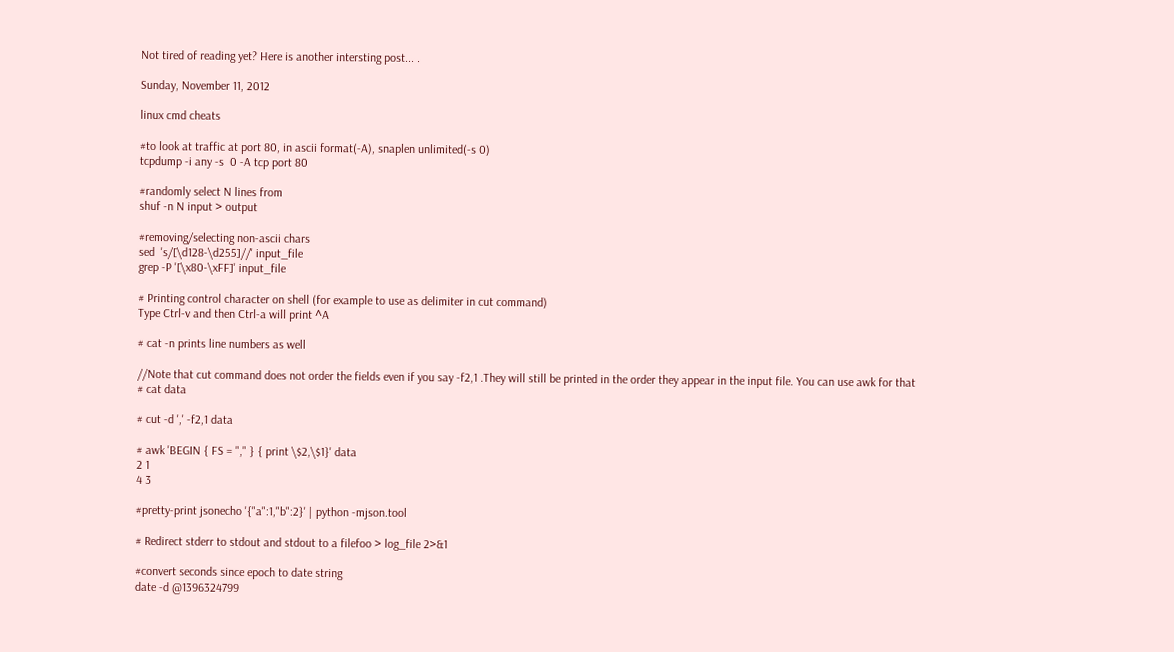Not tired of reading yet? Here is another intersting post... .

Sunday, November 11, 2012

linux cmd cheats

#to look at traffic at port 80, in ascii format(-A), snaplen unlimited(-s 0)
tcpdump -i any -s  0 -A tcp port 80

#randomly select N lines from
shuf -n N input > output

#removing/selecting non-ascii chars
sed  's/[\d128-\d255]//' input_file
grep -P '[\x80-\xFF]' input_file

# Printing control character on shell (for example to use as delimiter in cut command)
Type Ctrl-v and then Ctrl-a will print ^A

# cat -n prints line numbers as well

//Note that cut command does not order the fields even if you say -f2,1 .They will still be printed in the order they appear in the input file. You can use awk for that
# cat data

# cut -d ',' -f2,1 data

# awk 'BEGIN { FS = "," } { print \$2,\$1}' data
2 1
4 3

#pretty-print jsonecho '{"a":1,"b":2}' | python -mjson.tool

# Redirect stderr to stdout and stdout to a filefoo > log_file 2>&1

#convert seconds since epoch to date string
date -d @1396324799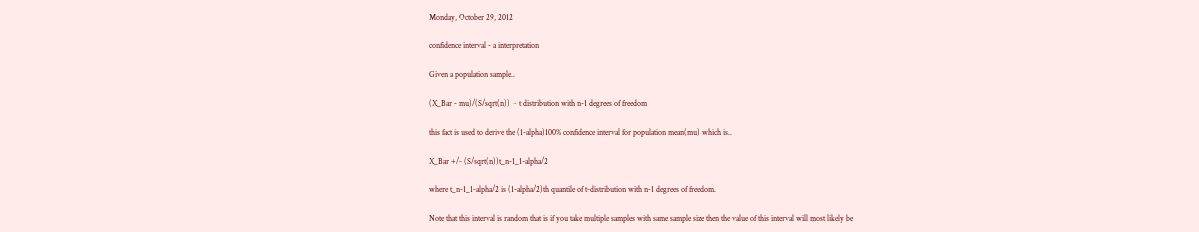Monday, October 29, 2012

confidence interval - a interpretation

Given a population sample..

(X_Bar - mu)/(S/sqrt(n)) ~ t distribution with n-1 degrees of freedom

this fact is used to derive the (1-alpha)100% confidence interval for population mean(mu) which is..

X_Bar +/- (S/sqrt(n))t_n-1_1-alpha/2

where t_n-1_1-alpha/2 is (1-alpha/2)th quantile of t-distribution with n-1 degrees of freedom.

Note that this interval is random that is if you take multiple samples with same sample size then the value of this interval will most likely be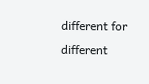different for different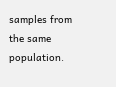samples from the same population.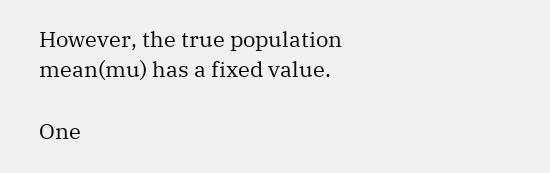However, the true population mean(mu) has a fixed value.

One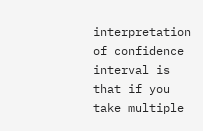interpretation of confidence interval is that if you take multiple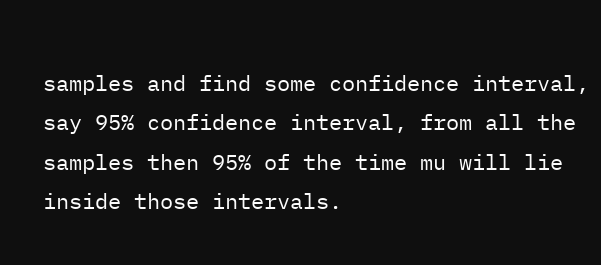samples and find some confidence interval, say 95% confidence interval, from all the samples then 95% of the time mu will lie inside those intervals.